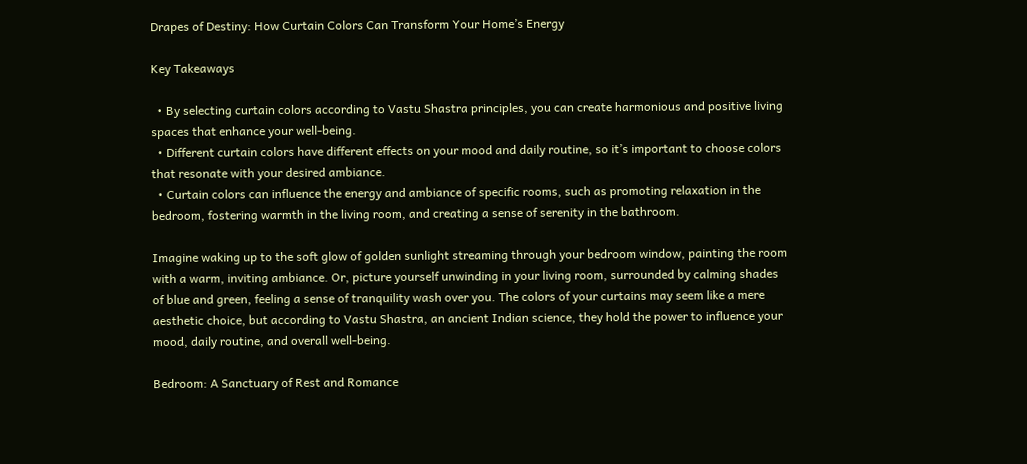Drapes of Destiny: How Curtain Colors Can Transform Your Home’s Energy

Key Takeaways

  • By selecting curtain colors according to Vastu Shastra principles, you can create harmonious and positive living spaces that enhance your well-being.
  • Different curtain colors have different effects on your mood and daily routine, so it’s important to choose colors that resonate with your desired ambiance.
  • Curtain colors can influence the energy and ambiance of specific rooms, such as promoting relaxation in the bedroom, fostering warmth in the living room, and creating a sense of serenity in the bathroom.

Imagine waking up to the soft glow of golden sunlight streaming through your bedroom window, painting the room with a warm, inviting ambiance. Or, picture yourself unwinding in your living room, surrounded by calming shades of blue and green, feeling a sense of tranquility wash over you. The colors of your curtains may seem like a mere aesthetic choice, but according to Vastu Shastra, an ancient Indian science, they hold the power to influence your mood, daily routine, and overall well-being.

Bedroom: A Sanctuary of Rest and Romance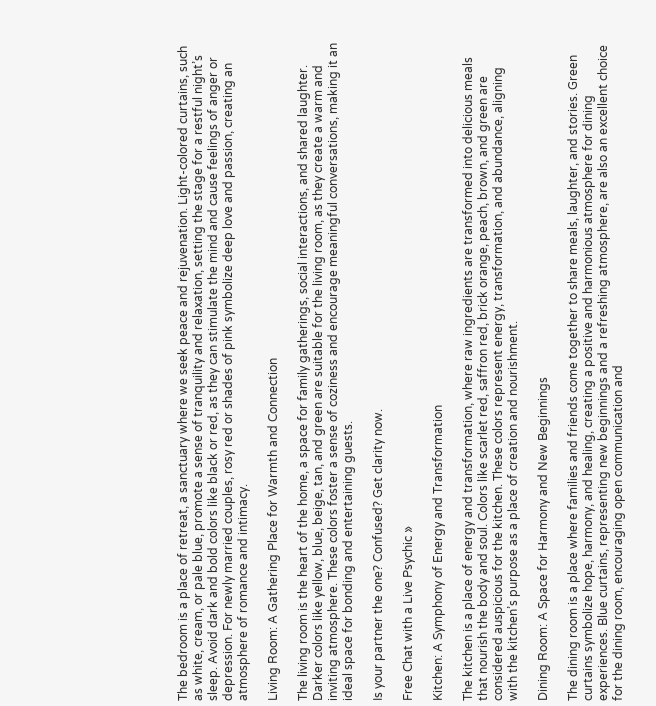The bedroom is a place of retreat, a sanctuary where we seek peace and rejuvenation. Light-colored curtains, such as white, cream, or pale blue, promote a sense of tranquility and relaxation, setting the stage for a restful night’s sleep. Avoid dark and bold colors like black or red, as they can stimulate the mind and cause feelings of anger or depression. For newly married couples, rosy red or shades of pink symbolize deep love and passion, creating an atmosphere of romance and intimacy.

Living Room: A Gathering Place for Warmth and Connection

The living room is the heart of the home, a space for family gatherings, social interactions, and shared laughter. Darker colors like yellow, blue, beige, tan, and green are suitable for the living room, as they create a warm and inviting atmosphere. These colors foster a sense of coziness and encourage meaningful conversations, making it an ideal space for bonding and entertaining guests.

Is your partner the one? Confused? Get clarity now.

Free Chat with a Live Psychic »

Kitchen: A Symphony of Energy and Transformation

The kitchen is a place of energy and transformation, where raw ingredients are transformed into delicious meals that nourish the body and soul. Colors like scarlet red, saffron red, brick orange, peach, brown, and green are considered auspicious for the kitchen. These colors represent energy, transformation, and abundance, aligning with the kitchen’s purpose as a place of creation and nourishment.

Dining Room: A Space for Harmony and New Beginnings

The dining room is a place where families and friends come together to share meals, laughter, and stories. Green curtains symbolize hope, harmony, and healing, creating a positive and harmonious atmosphere for dining experiences. Blue curtains, representing new beginnings and a refreshing atmosphere, are also an excellent choice for the dining room, encouraging open communication and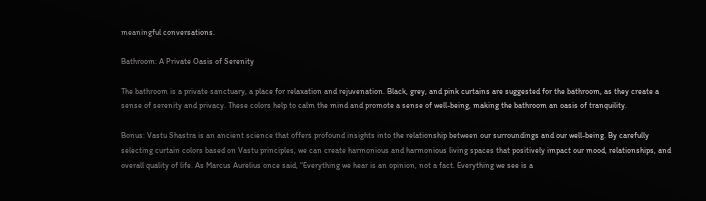meaningful conversations.

Bathroom: A Private Oasis of Serenity

The bathroom is a private sanctuary, a place for relaxation and rejuvenation. Black, grey, and pink curtains are suggested for the bathroom, as they create a sense of serenity and privacy. These colors help to calm the mind and promote a sense of well-being, making the bathroom an oasis of tranquility.

Bonus: Vastu Shastra is an ancient science that offers profound insights into the relationship between our surroundings and our well-being. By carefully selecting curtain colors based on Vastu principles, we can create harmonious and harmonious living spaces that positively impact our mood, relationships, and overall quality of life. As Marcus Aurelius once said, “Everything we hear is an opinion, not a fact. Everything we see is a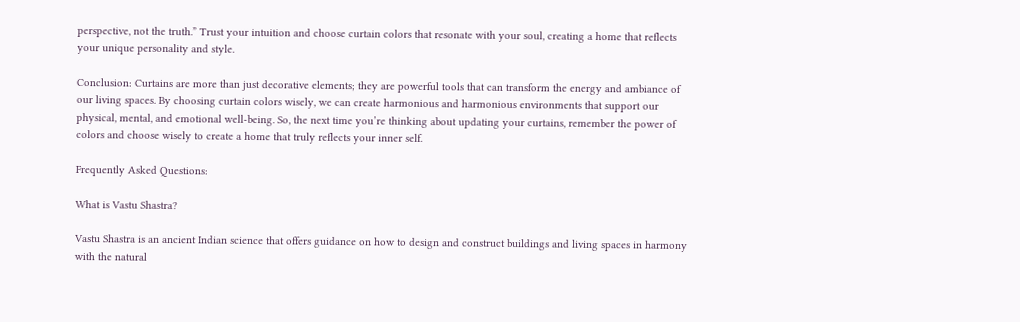perspective, not the truth.” Trust your intuition and choose curtain colors that resonate with your soul, creating a home that reflects your unique personality and style.

Conclusion: Curtains are more than just decorative elements; they are powerful tools that can transform the energy and ambiance of our living spaces. By choosing curtain colors wisely, we can create harmonious and harmonious environments that support our physical, mental, and emotional well-being. So, the next time you’re thinking about updating your curtains, remember the power of colors and choose wisely to create a home that truly reflects your inner self.

Frequently Asked Questions:

What is Vastu Shastra?

Vastu Shastra is an ancient Indian science that offers guidance on how to design and construct buildings and living spaces in harmony with the natural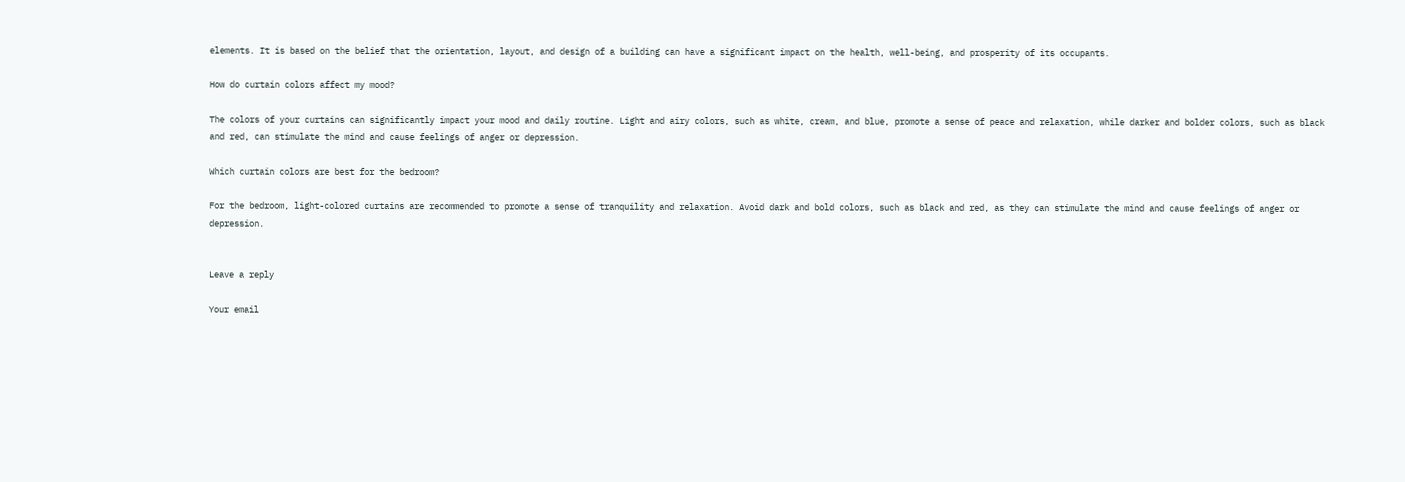elements. It is based on the belief that the orientation, layout, and design of a building can have a significant impact on the health, well-being, and prosperity of its occupants.

How do curtain colors affect my mood?

The colors of your curtains can significantly impact your mood and daily routine. Light and airy colors, such as white, cream, and blue, promote a sense of peace and relaxation, while darker and bolder colors, such as black and red, can stimulate the mind and cause feelings of anger or depression.

Which curtain colors are best for the bedroom?

For the bedroom, light-colored curtains are recommended to promote a sense of tranquility and relaxation. Avoid dark and bold colors, such as black and red, as they can stimulate the mind and cause feelings of anger or depression.


Leave a reply

Your email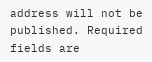address will not be published. Required fields are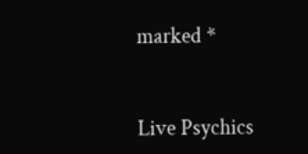marked *


Live Psychics